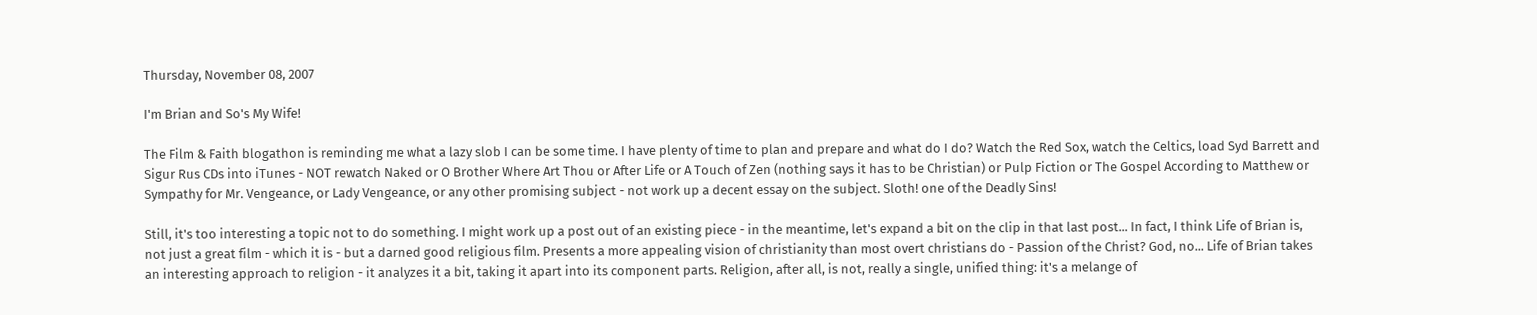Thursday, November 08, 2007

I'm Brian and So's My Wife!

The Film & Faith blogathon is reminding me what a lazy slob I can be some time. I have plenty of time to plan and prepare and what do I do? Watch the Red Sox, watch the Celtics, load Syd Barrett and Sigur Rus CDs into iTunes - NOT rewatch Naked or O Brother Where Art Thou or After Life or A Touch of Zen (nothing says it has to be Christian) or Pulp Fiction or The Gospel According to Matthew or Sympathy for Mr. Vengeance, or Lady Vengeance, or any other promising subject - not work up a decent essay on the subject. Sloth! one of the Deadly Sins!

Still, it's too interesting a topic not to do something. I might work up a post out of an existing piece - in the meantime, let's expand a bit on the clip in that last post... In fact, I think Life of Brian is, not just a great film - which it is - but a darned good religious film. Presents a more appealing vision of christianity than most overt christians do - Passion of the Christ? God, no... Life of Brian takes an interesting approach to religion - it analyzes it a bit, taking it apart into its component parts. Religion, after all, is not, really a single, unified thing: it's a melange of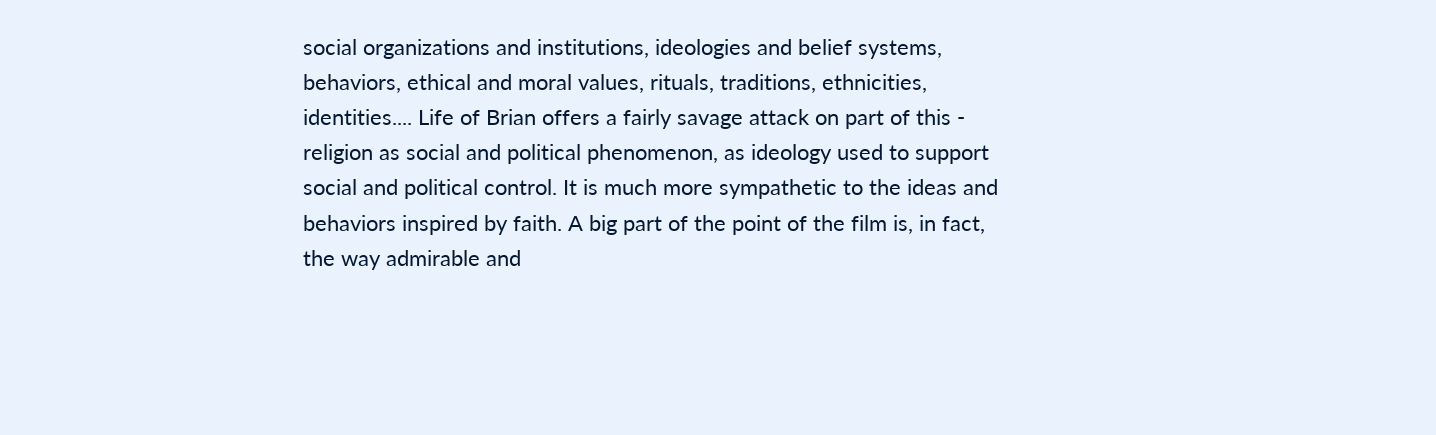social organizations and institutions, ideologies and belief systems, behaviors, ethical and moral values, rituals, traditions, ethnicities, identities.... Life of Brian offers a fairly savage attack on part of this - religion as social and political phenomenon, as ideology used to support social and political control. It is much more sympathetic to the ideas and behaviors inspired by faith. A big part of the point of the film is, in fact, the way admirable and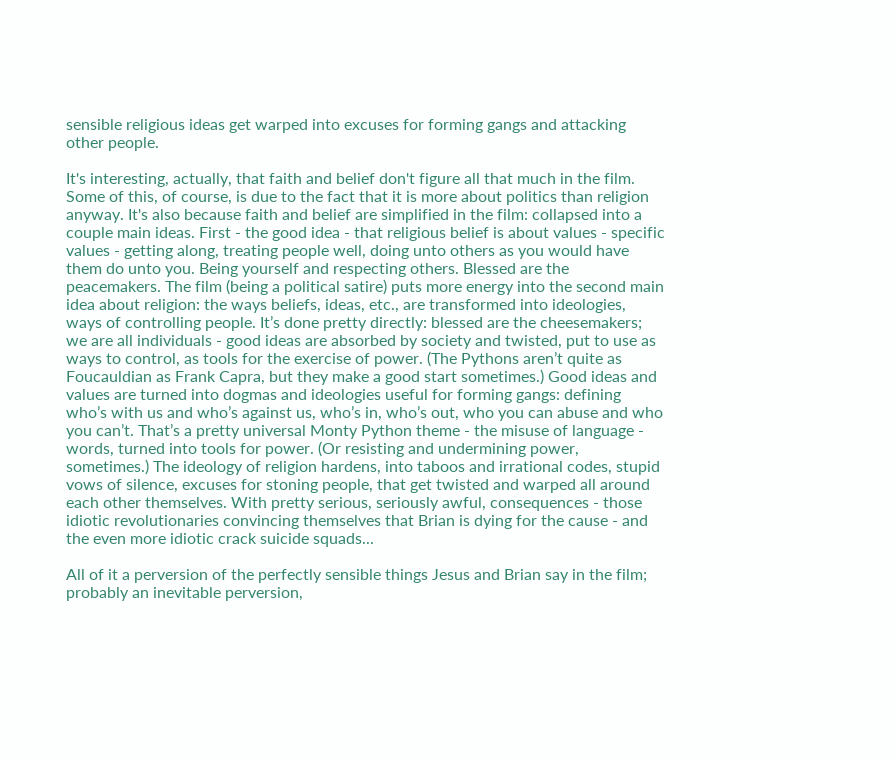sensible religious ideas get warped into excuses for forming gangs and attacking other people.

It's interesting, actually, that faith and belief don't figure all that much in the film. Some of this, of course, is due to the fact that it is more about politics than religion anyway. It's also because faith and belief are simplified in the film: collapsed into a couple main ideas. First - the good idea - that religious belief is about values - specific values - getting along, treating people well, doing unto others as you would have them do unto you. Being yourself and respecting others. Blessed are the peacemakers. The film (being a political satire) puts more energy into the second main idea about religion: the ways beliefs, ideas, etc., are transformed into ideologies, ways of controlling people. It’s done pretty directly: blessed are the cheesemakers; we are all individuals - good ideas are absorbed by society and twisted, put to use as ways to control, as tools for the exercise of power. (The Pythons aren’t quite as Foucauldian as Frank Capra, but they make a good start sometimes.) Good ideas and values are turned into dogmas and ideologies useful for forming gangs: defining who’s with us and who’s against us, who’s in, who’s out, who you can abuse and who you can’t. That’s a pretty universal Monty Python theme - the misuse of language - words, turned into tools for power. (Or resisting and undermining power, sometimes.) The ideology of religion hardens, into taboos and irrational codes, stupid vows of silence, excuses for stoning people, that get twisted and warped all around each other themselves. With pretty serious, seriously awful, consequences - those idiotic revolutionaries convincing themselves that Brian is dying for the cause - and the even more idiotic crack suicide squads...

All of it a perversion of the perfectly sensible things Jesus and Brian say in the film; probably an inevitable perversion,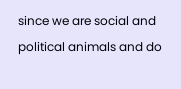since we are social and political animals and do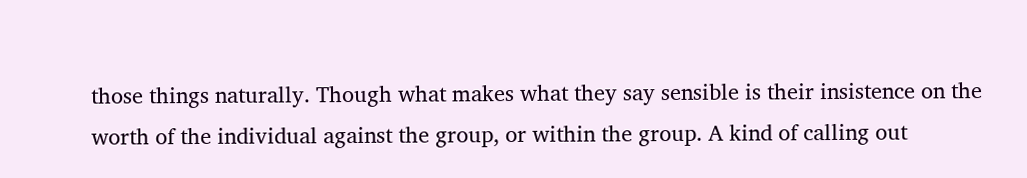those things naturally. Though what makes what they say sensible is their insistence on the worth of the individual against the group, or within the group. A kind of calling out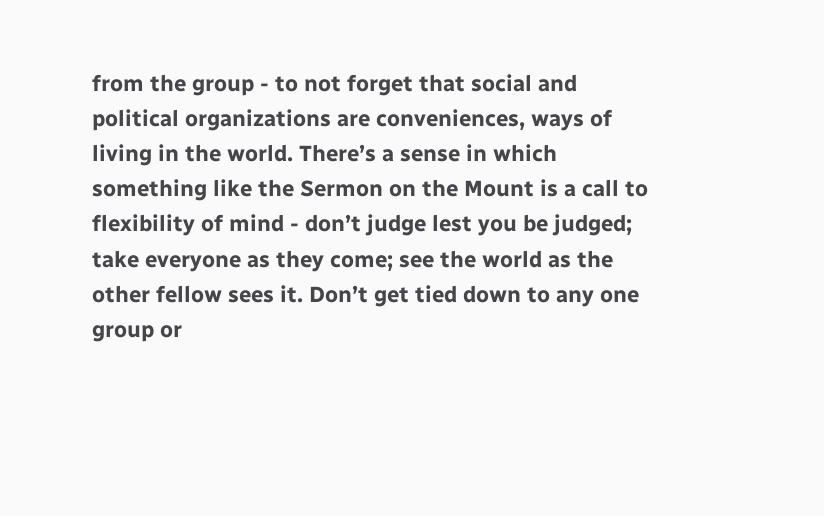from the group - to not forget that social and political organizations are conveniences, ways of living in the world. There’s a sense in which something like the Sermon on the Mount is a call to flexibility of mind - don’t judge lest you be judged; take everyone as they come; see the world as the other fellow sees it. Don’t get tied down to any one group or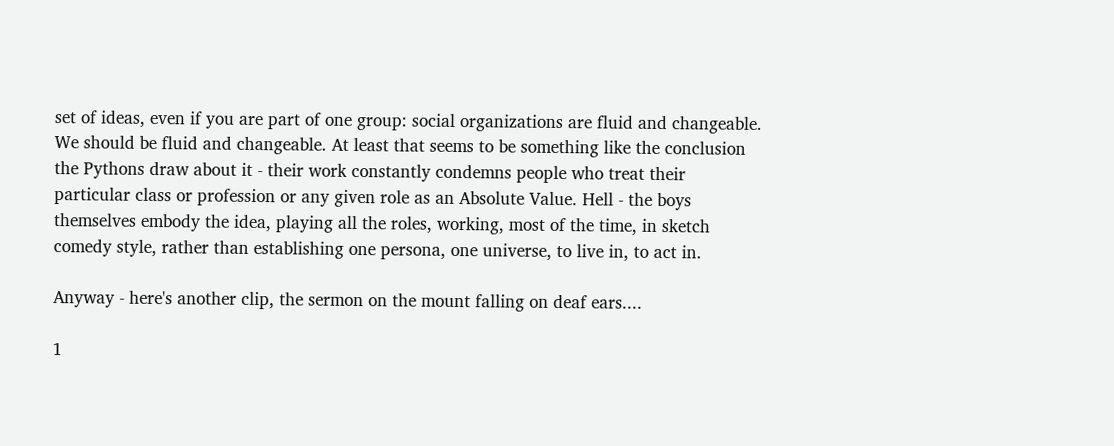set of ideas, even if you are part of one group: social organizations are fluid and changeable. We should be fluid and changeable. At least that seems to be something like the conclusion the Pythons draw about it - their work constantly condemns people who treat their particular class or profession or any given role as an Absolute Value. Hell - the boys themselves embody the idea, playing all the roles, working, most of the time, in sketch comedy style, rather than establishing one persona, one universe, to live in, to act in.

Anyway - here's another clip, the sermon on the mount falling on deaf ears....

1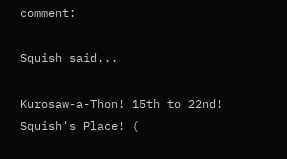comment:

Squish said...

Kurosaw-a-Thon! 15th to 22nd! Squish's Place! (